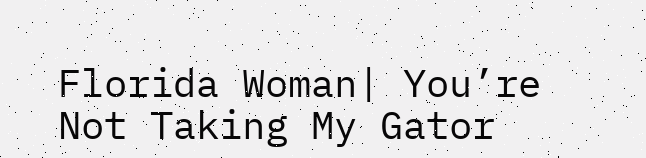Florida Woman| You’re Not Taking My Gator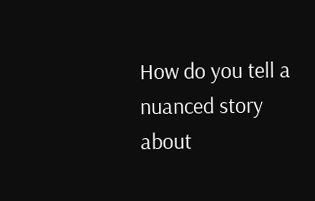How do you tell a nuanced story about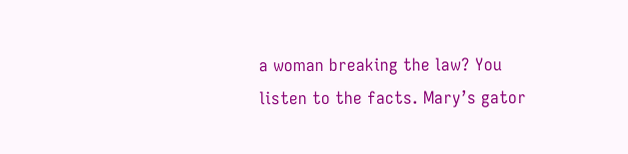a woman breaking the law? You listen to the facts. Mary’s gator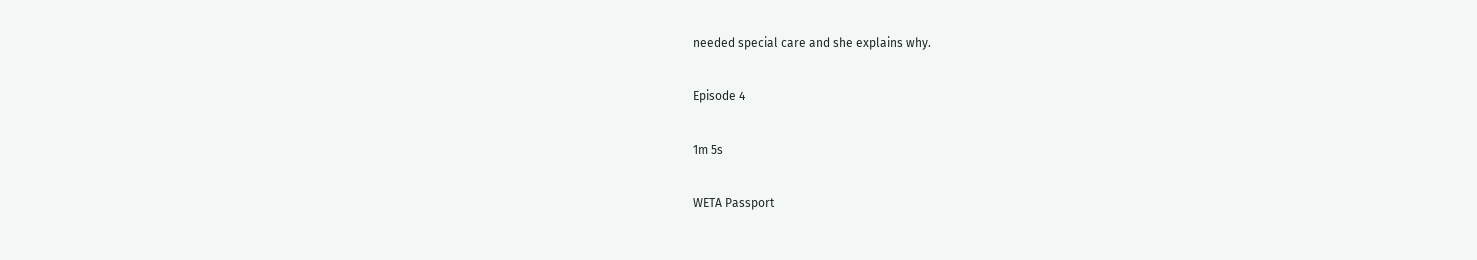needed special care and she explains why.

Episode 4

1m 5s

WETA Passport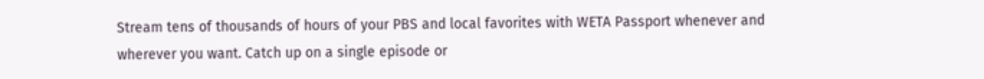Stream tens of thousands of hours of your PBS and local favorites with WETA Passport whenever and wherever you want. Catch up on a single episode or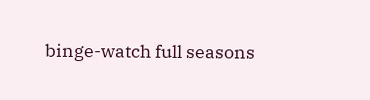binge-watch full seasons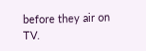before they air on TV.